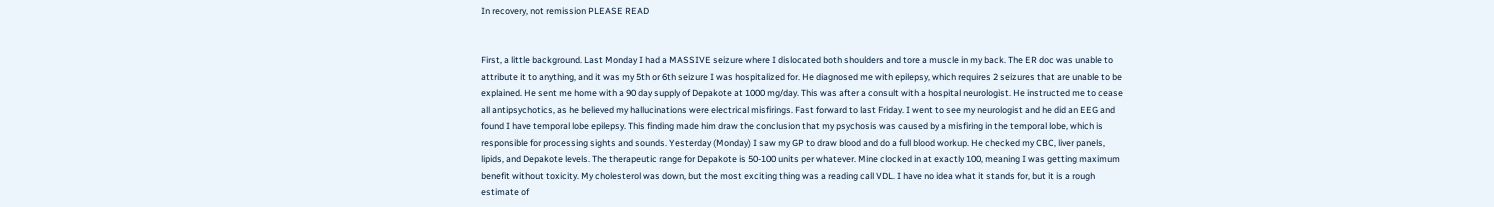In recovery, not remission PLEASE READ


First, a little background. Last Monday I had a MASSIVE seizure where I dislocated both shoulders and tore a muscle in my back. The ER doc was unable to attribute it to anything, and it was my 5th or 6th seizure I was hospitalized for. He diagnosed me with epilepsy, which requires 2 seizures that are unable to be explained. He sent me home with a 90 day supply of Depakote at 1000 mg/day. This was after a consult with a hospital neurologist. He instructed me to cease all antipsychotics, as he believed my hallucinations were electrical misfirings. Fast forward to last Friday. I went to see my neurologist and he did an EEG and found I have temporal lobe epilepsy. This finding made him draw the conclusion that my psychosis was caused by a misfiring in the temporal lobe, which is responsible for processing sights and sounds. Yesterday (Monday) I saw my GP to draw blood and do a full blood workup. He checked my CBC, liver panels, lipids, and Depakote levels. The therapeutic range for Depakote is 50-100 units per whatever. Mine clocked in at exactly 100, meaning I was getting maximum benefit without toxicity. My cholesterol was down, but the most exciting thing was a reading call VDL. I have no idea what it stands for, but it is a rough estimate of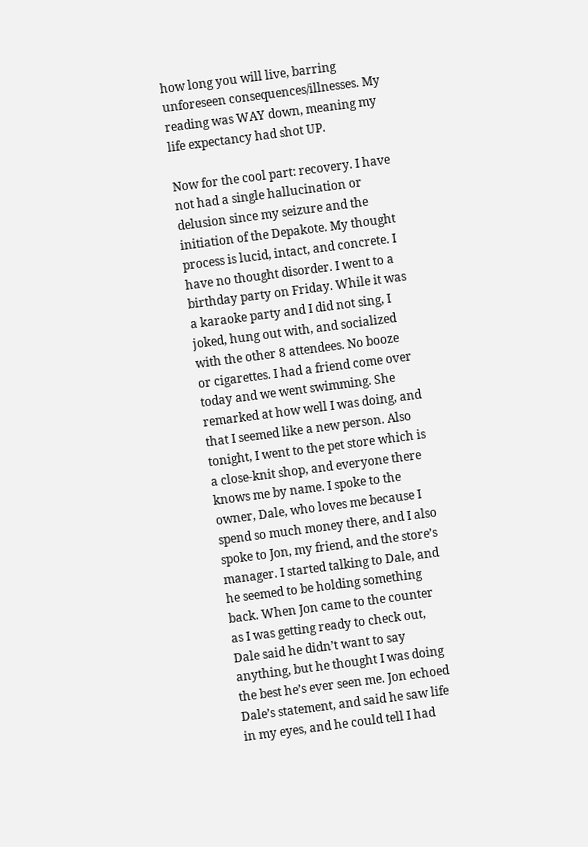how long you will live, barring unforeseen consequences/illnesses. My reading was WAY down, meaning my life expectancy had shot UP.

Now for the cool part: recovery. I have not had a single hallucination or delusion since my seizure and the initiation of the Depakote. My thought process is lucid, intact, and concrete. I have no thought disorder. I went to a birthday party on Friday. While it was a karaoke party and I did not sing, I joked, hung out with, and socialized with the other 8 attendees. No booze or cigarettes. I had a friend come over today and we went swimming. She remarked at how well I was doing, and that I seemed like a new person. Also tonight, I went to the pet store which is a close-knit shop, and everyone there knows me by name. I spoke to the owner, Dale, who loves me because I spend so much money there, and I also spoke to Jon, my friend, and the store’s manager. I started talking to Dale, and he seemed to be holding something back. When Jon came to the counter as I was getting ready to check out, Dale said he didn’t want to say anything, but he thought I was doing the best he’s ever seen me. Jon echoed Dale’s statement, and said he saw life in my eyes, and he could tell I had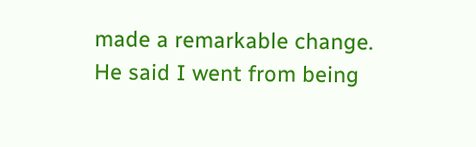made a remarkable change. He said I went from being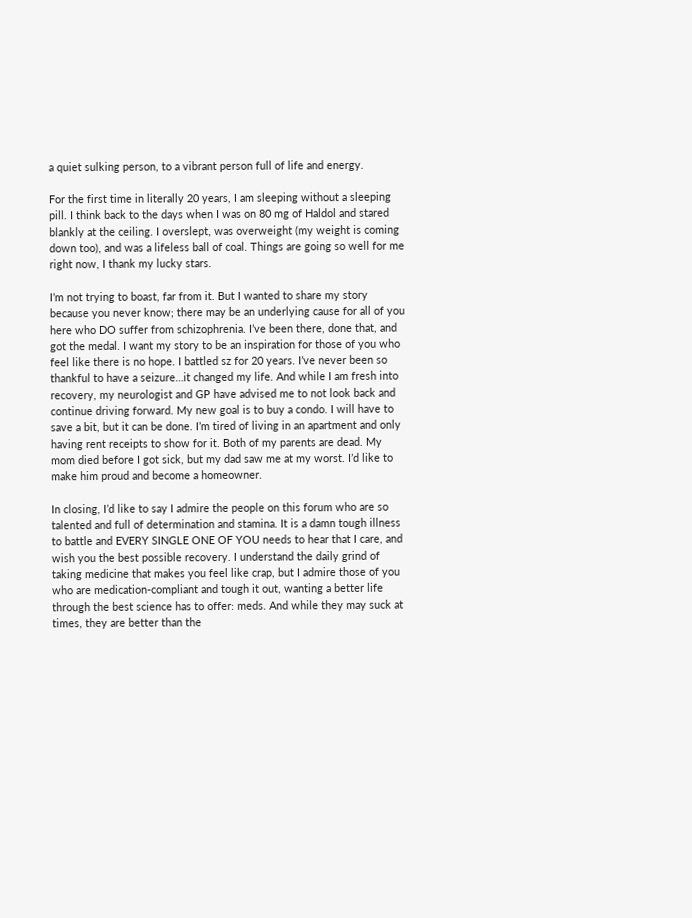a quiet sulking person, to a vibrant person full of life and energy.

For the first time in literally 20 years, I am sleeping without a sleeping pill. I think back to the days when I was on 80 mg of Haldol and stared blankly at the ceiling. I overslept, was overweight (my weight is coming down too), and was a lifeless ball of coal. Things are going so well for me right now, I thank my lucky stars.

I’m not trying to boast, far from it. But I wanted to share my story because you never know; there may be an underlying cause for all of you here who DO suffer from schizophrenia. I’ve been there, done that, and got the medal. I want my story to be an inspiration for those of you who feel like there is no hope. I battled sz for 20 years. I’ve never been so thankful to have a seizure…it changed my life. And while I am fresh into recovery, my neurologist and GP have advised me to not look back and continue driving forward. My new goal is to buy a condo. I will have to save a bit, but it can be done. I’m tired of living in an apartment and only having rent receipts to show for it. Both of my parents are dead. My mom died before I got sick, but my dad saw me at my worst. I’d like to make him proud and become a homeowner.

In closing, I’d like to say I admire the people on this forum who are so talented and full of determination and stamina. It is a damn tough illness to battle and EVERY SINGLE ONE OF YOU needs to hear that I care, and wish you the best possible recovery. I understand the daily grind of taking medicine that makes you feel like crap, but I admire those of you who are medication-compliant and tough it out, wanting a better life through the best science has to offer: meds. And while they may suck at times, they are better than the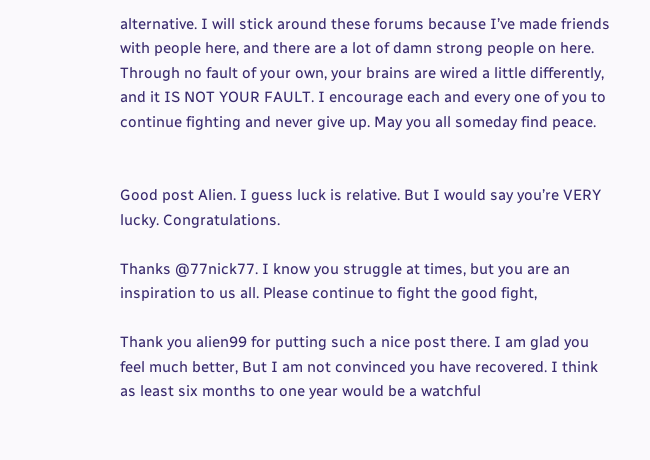alternative. I will stick around these forums because I’ve made friends with people here, and there are a lot of damn strong people on here. Through no fault of your own, your brains are wired a little differently, and it IS NOT YOUR FAULT. I encourage each and every one of you to continue fighting and never give up. May you all someday find peace.


Good post Alien. I guess luck is relative. But I would say you’re VERY lucky. Congratulations.

Thanks @77nick77. I know you struggle at times, but you are an inspiration to us all. Please continue to fight the good fight,

Thank you alien99 for putting such a nice post there. I am glad you feel much better, But I am not convinced you have recovered. I think as least six months to one year would be a watchful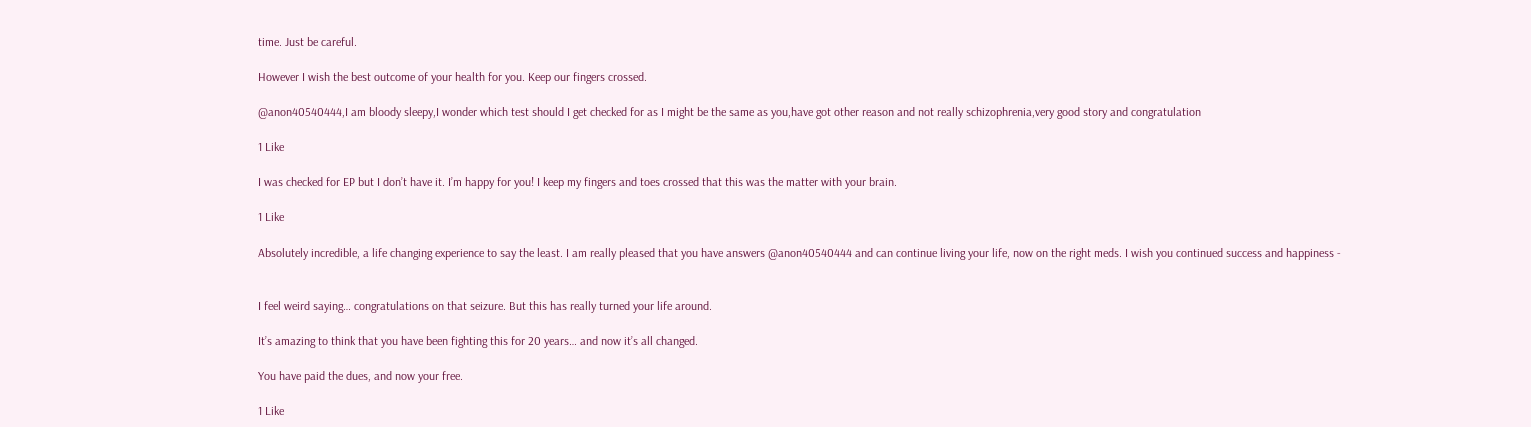time. Just be careful.

However I wish the best outcome of your health for you. Keep our fingers crossed.

@anon40540444,I am bloody sleepy,I wonder which test should I get checked for as I might be the same as you,have got other reason and not really schizophrenia,very good story and congratulation

1 Like

I was checked for EP but I don’t have it. I’m happy for you! I keep my fingers and toes crossed that this was the matter with your brain.

1 Like

Absolutely incredible, a life changing experience to say the least. I am really pleased that you have answers @anon40540444 and can continue living your life, now on the right meds. I wish you continued success and happiness -


I feel weird saying… congratulations on that seizure. But this has really turned your life around.

It’s amazing to think that you have been fighting this for 20 years… and now it’s all changed.

You have paid the dues, and now your free.

1 Like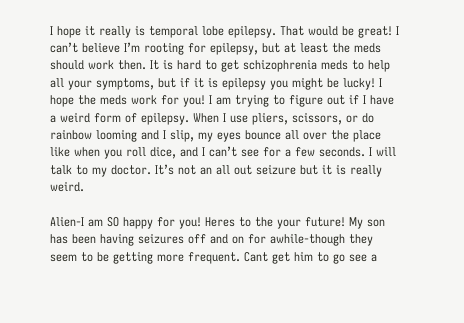I hope it really is temporal lobe epilepsy. That would be great! I can’t believe I’m rooting for epilepsy, but at least the meds should work then. It is hard to get schizophrenia meds to help all your symptoms, but if it is epilepsy you might be lucky! I hope the meds work for you! I am trying to figure out if I have a weird form of epilepsy. When I use pliers, scissors, or do rainbow looming and I slip, my eyes bounce all over the place like when you roll dice, and I can’t see for a few seconds. I will talk to my doctor. It’s not an all out seizure but it is really weird.

Alien-I am SO happy for you! Heres to the your future! My son has been having seizures off and on for awhile-though they seem to be getting more frequent. Cant get him to go see a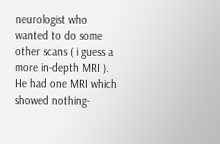neurologist who wanted to do some other scans ( i guess a more in-depth MRI ). He had one MRI which showed nothing-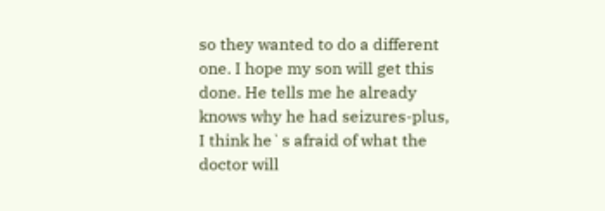so they wanted to do a different one. I hope my son will get this done. He tells me he already knows why he had seizures-plus, I think he`s afraid of what the doctor will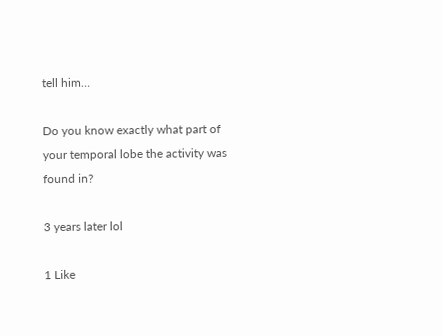tell him…

Do you know exactly what part of your temporal lobe the activity was found in?

3 years later lol

1 Like